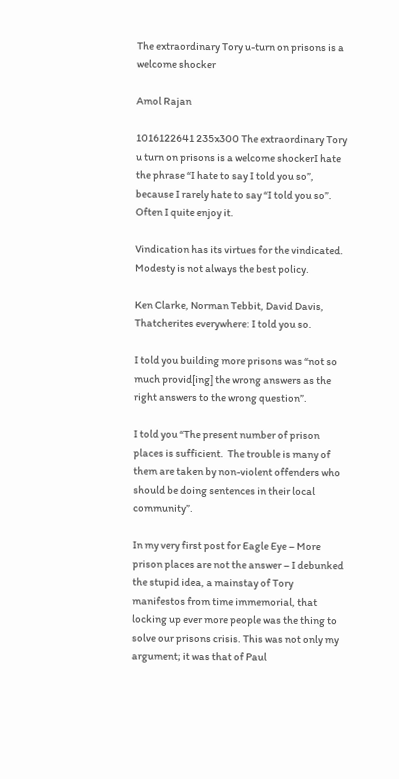The extraordinary Tory u-turn on prisons is a welcome shocker

Amol Rajan

1016122641 235x300 The extraordinary Tory u turn on prisons is a welcome shockerI hate the phrase “I hate to say I told you so”, because I rarely hate to say “I told you so”. Often I quite enjoy it.

Vindication has its virtues for the vindicated.  Modesty is not always the best policy.

Ken Clarke, Norman Tebbit, David Davis, Thatcherites everywhere: I told you so.

I told you building more prisons was “not so much provid[ing] the wrong answers as the right answers to the wrong question”.

I told you “The present number of prison places is sufficient.  The trouble is many of them are taken by non-violent offenders who should be doing sentences in their local community”.

In my very first post for Eagle Eye – More prison places are not the answer – I debunked the stupid idea, a mainstay of Tory manifestos from time immemorial, that locking up ever more people was the thing to solve our prisons crisis. This was not only my argument; it was that of Paul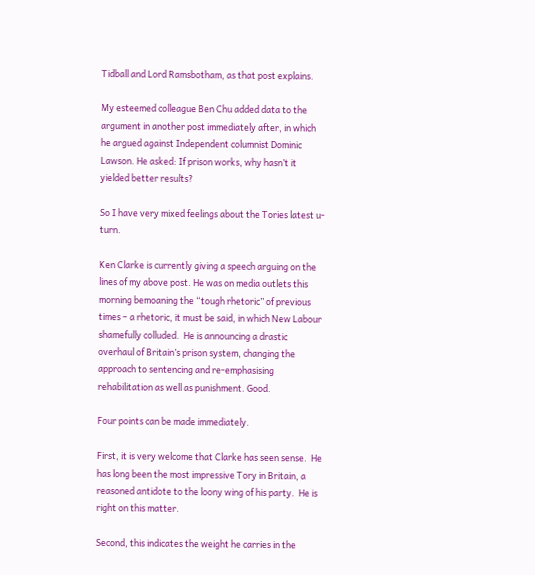Tidball and Lord Ramsbotham, as that post explains.

My esteemed colleague Ben Chu added data to the argument in another post immediately after, in which he argued against Independent columnist Dominic Lawson. He asked: If prison works, why hasn’t it yielded better results?

So I have very mixed feelings about the Tories latest u-turn.

Ken Clarke is currently giving a speech arguing on the lines of my above post. He was on media outlets this morning bemoaning the “tough rhetoric” of previous times – a rhetoric, it must be said, in which New Labour shamefully colluded.  He is announcing a drastic overhaul of Britain’s prison system, changing the approach to sentencing and re-emphasising rehabilitation as well as punishment. Good.

Four points can be made immediately.

First, it is very welcome that Clarke has seen sense.  He has long been the most impressive Tory in Britain, a reasoned antidote to the loony wing of his party.  He is right on this matter.

Second, this indicates the weight he carries in the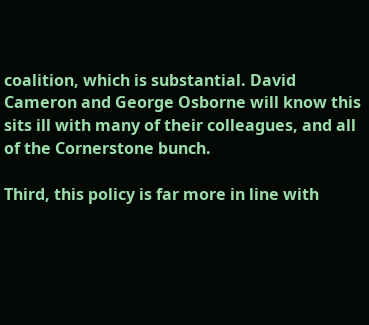coalition, which is substantial. David Cameron and George Osborne will know this sits ill with many of their colleagues, and all of the Cornerstone bunch.

Third, this policy is far more in line with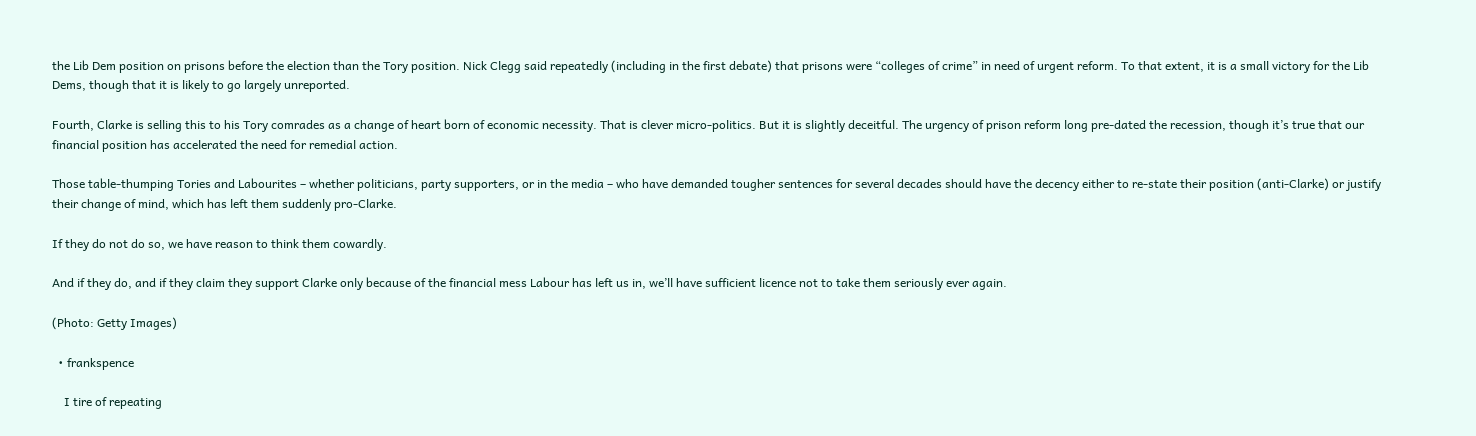the Lib Dem position on prisons before the election than the Tory position. Nick Clegg said repeatedly (including in the first debate) that prisons were “colleges of crime” in need of urgent reform. To that extent, it is a small victory for the Lib Dems, though that it is likely to go largely unreported.

Fourth, Clarke is selling this to his Tory comrades as a change of heart born of economic necessity. That is clever micro-politics. But it is slightly deceitful. The urgency of prison reform long pre-dated the recession, though it’s true that our financial position has accelerated the need for remedial action.

Those table-thumping Tories and Labourites – whether politicians, party supporters, or in the media – who have demanded tougher sentences for several decades should have the decency either to re-state their position (anti-Clarke) or justify their change of mind, which has left them suddenly pro-Clarke.

If they do not do so, we have reason to think them cowardly.

And if they do, and if they claim they support Clarke only because of the financial mess Labour has left us in, we’ll have sufficient licence not to take them seriously ever again.

(Photo: Getty Images)

  • frankspence

    I tire of repeating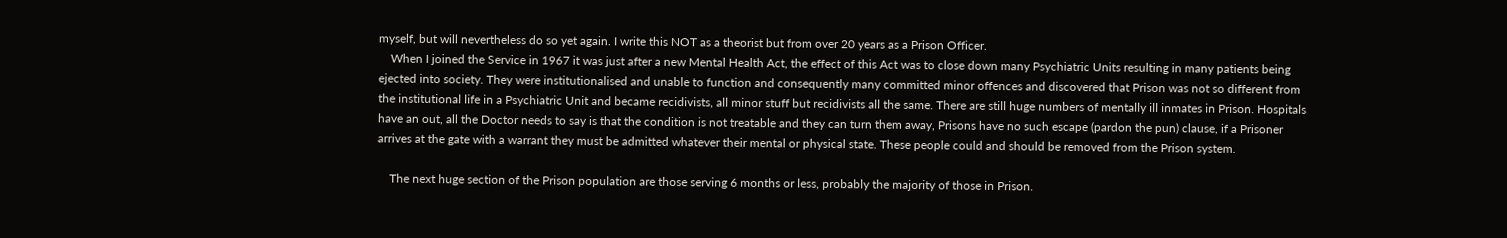myself, but will nevertheless do so yet again. I write this NOT as a theorist but from over 20 years as a Prison Officer.
    When I joined the Service in 1967 it was just after a new Mental Health Act, the effect of this Act was to close down many Psychiatric Units resulting in many patients being ejected into society. They were institutionalised and unable to function and consequently many committed minor offences and discovered that Prison was not so different from the institutional life in a Psychiatric Unit and became recidivists, all minor stuff but recidivists all the same. There are still huge numbers of mentally ill inmates in Prison. Hospitals have an out, all the Doctor needs to say is that the condition is not treatable and they can turn them away, Prisons have no such escape (pardon the pun) clause, if a Prisoner arrives at the gate with a warrant they must be admitted whatever their mental or physical state. These people could and should be removed from the Prison system.

    The next huge section of the Prison population are those serving 6 months or less, probably the majority of those in Prison.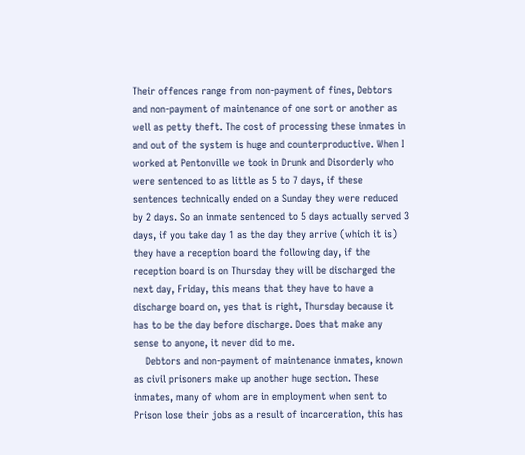Their offences range from non-payment of fines, Debtors and non-payment of maintenance of one sort or another as well as petty theft. The cost of processing these inmates in and out of the system is huge and counterproductive. When I worked at Pentonville we took in Drunk and Disorderly who were sentenced to as little as 5 to 7 days, if these sentences technically ended on a Sunday they were reduced by 2 days. So an inmate sentenced to 5 days actually served 3 days, if you take day 1 as the day they arrive (which it is) they have a reception board the following day, if the reception board is on Thursday they will be discharged the next day, Friday, this means that they have to have a discharge board on, yes that is right, Thursday because it has to be the day before discharge. Does that make any sense to anyone, it never did to me.
    Debtors and non-payment of maintenance inmates, known as civil prisoners make up another huge section. These inmates, many of whom are in employment when sent to Prison lose their jobs as a result of incarceration, this has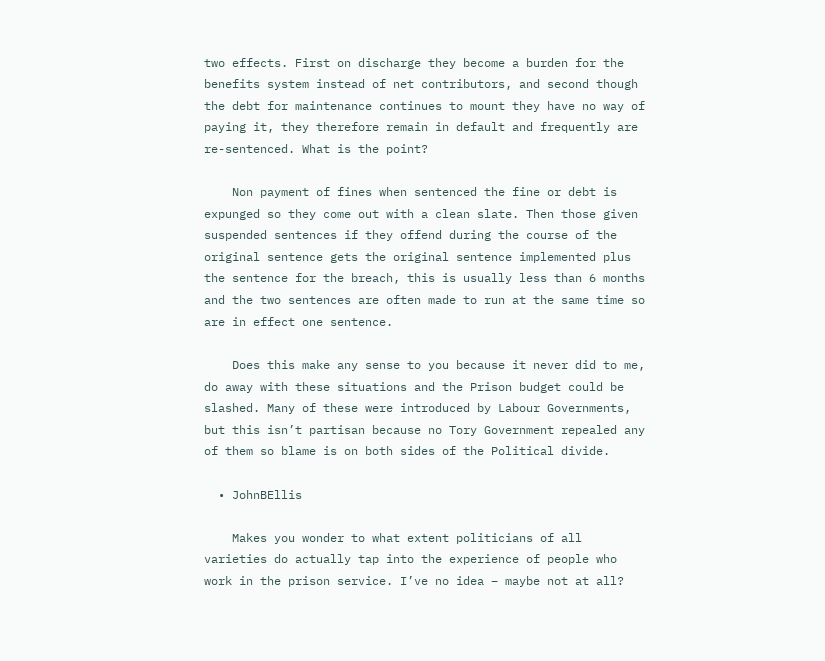two effects. First on discharge they become a burden for the benefits system instead of net contributors, and second though the debt for maintenance continues to mount they have no way of paying it, they therefore remain in default and frequently are re-sentenced. What is the point?

    Non payment of fines when sentenced the fine or debt is expunged so they come out with a clean slate. Then those given suspended sentences if they offend during the course of the original sentence gets the original sentence implemented plus the sentence for the breach, this is usually less than 6 months and the two sentences are often made to run at the same time so are in effect one sentence.

    Does this make any sense to you because it never did to me, do away with these situations and the Prison budget could be slashed. Many of these were introduced by Labour Governments, but this isn’t partisan because no Tory Government repealed any of them so blame is on both sides of the Political divide.

  • JohnBEllis

    Makes you wonder to what extent politicians of all varieties do actually tap into the experience of people who work in the prison service. I’ve no idea – maybe not at all?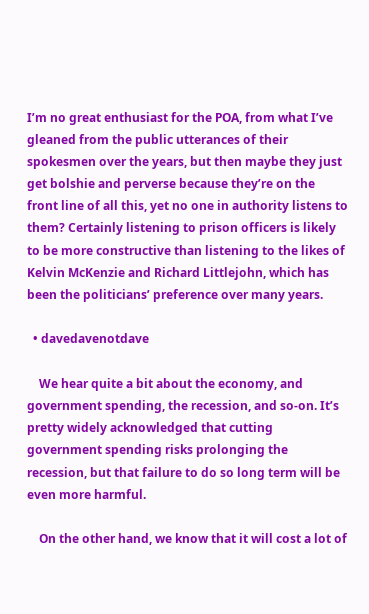I’m no great enthusiast for the POA, from what I’ve gleaned from the public utterances of their spokesmen over the years, but then maybe they just get bolshie and perverse because they’re on the front line of all this, yet no one in authority listens to them? Certainly listening to prison officers is likely to be more constructive than listening to the likes of Kelvin McKenzie and Richard Littlejohn, which has been the politicians’ preference over many years.

  • davedavenotdave

    We hear quite a bit about the economy, and government spending, the recession, and so-on. It’s pretty widely acknowledged that cutting government spending risks prolonging the recession, but that failure to do so long term will be even more harmful.

    On the other hand, we know that it will cost a lot of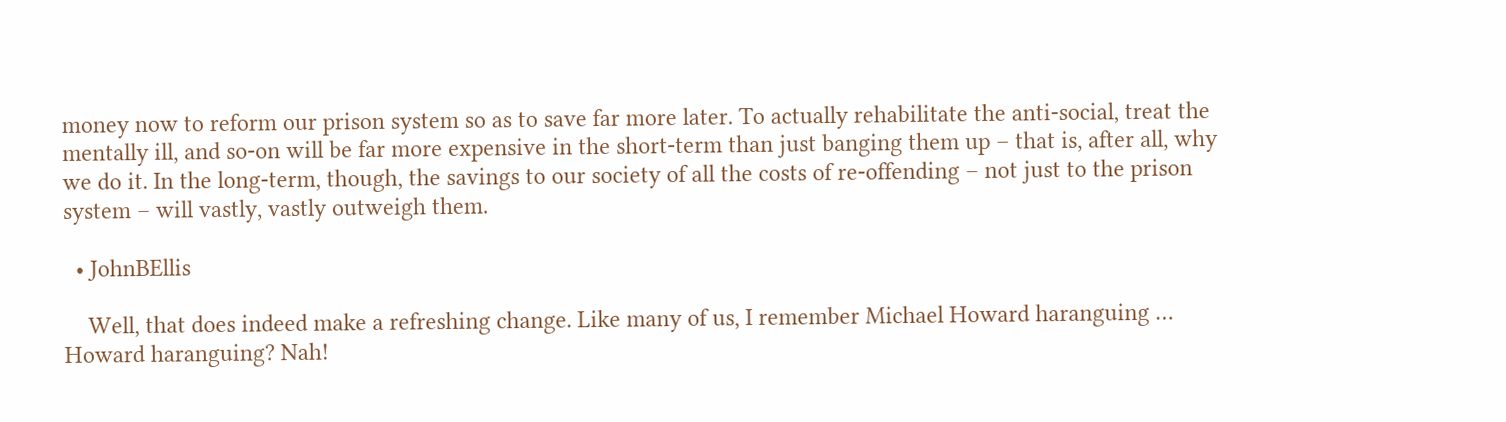money now to reform our prison system so as to save far more later. To actually rehabilitate the anti-social, treat the mentally ill, and so-on will be far more expensive in the short-term than just banging them up – that is, after all, why we do it. In the long-term, though, the savings to our society of all the costs of re-offending – not just to the prison system – will vastly, vastly outweigh them.

  • JohnBEllis

    Well, that does indeed make a refreshing change. Like many of us, I remember Michael Howard haranguing … Howard haranguing? Nah!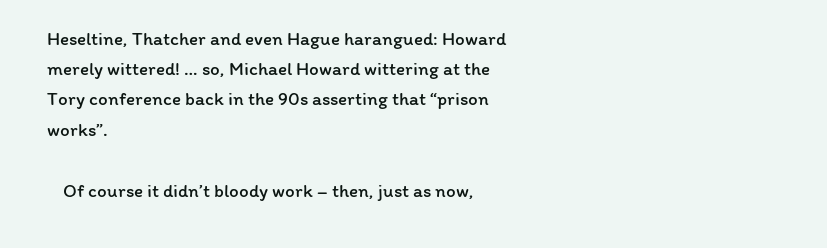Heseltine, Thatcher and even Hague harangued: Howard merely wittered! … so, Michael Howard wittering at the Tory conference back in the 90s asserting that “prison works”.

    Of course it didn’t bloody work – then, just as now,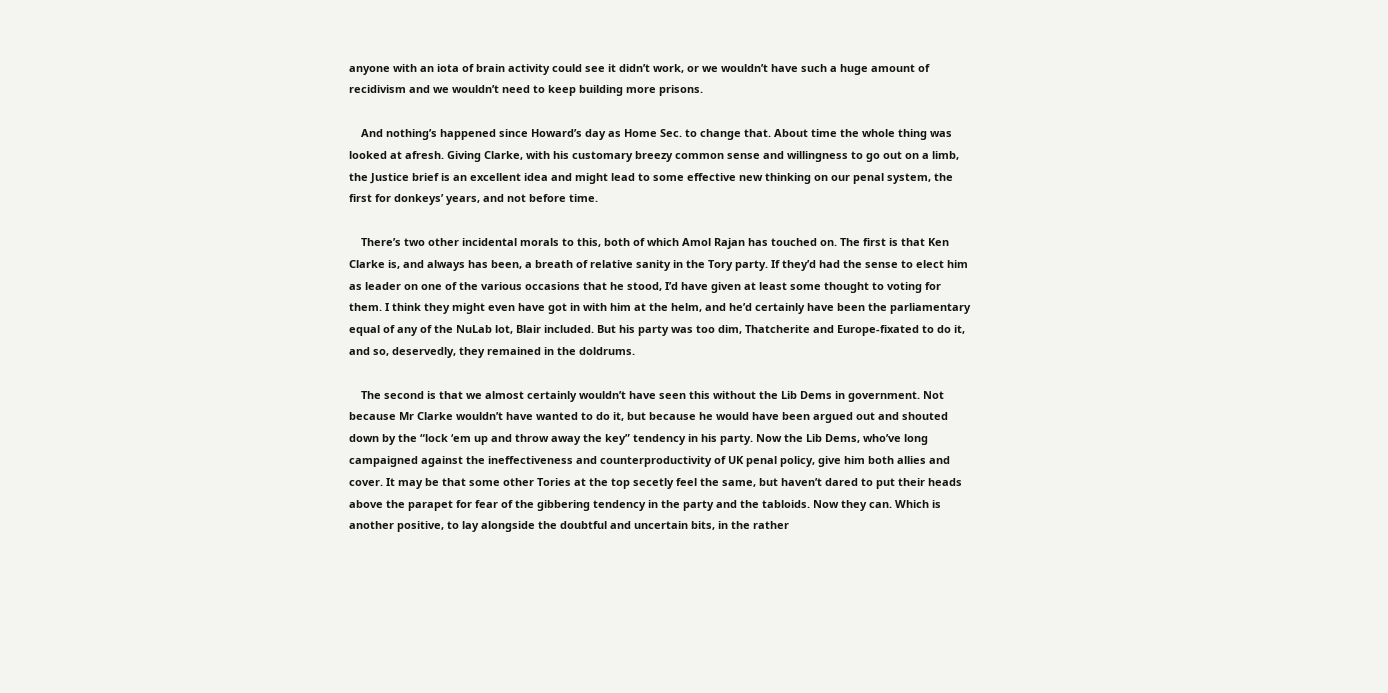anyone with an iota of brain activity could see it didn’t work, or we wouldn’t have such a huge amount of recidivism and we wouldn’t need to keep building more prisons.

    And nothing’s happened since Howard’s day as Home Sec. to change that. About time the whole thing was looked at afresh. Giving Clarke, with his customary breezy common sense and willingness to go out on a limb, the Justice brief is an excellent idea and might lead to some effective new thinking on our penal system, the first for donkeys’ years, and not before time.

    There’s two other incidental morals to this, both of which Amol Rajan has touched on. The first is that Ken Clarke is, and always has been, a breath of relative sanity in the Tory party. If they’d had the sense to elect him as leader on one of the various occasions that he stood, I’d have given at least some thought to voting for them. I think they might even have got in with him at the helm, and he’d certainly have been the parliamentary equal of any of the NuLab lot, Blair included. But his party was too dim, Thatcherite and Europe-fixated to do it, and so, deservedly, they remained in the doldrums.

    The second is that we almost certainly wouldn’t have seen this without the Lib Dems in government. Not because Mr Clarke wouldn’t have wanted to do it, but because he would have been argued out and shouted down by the “lock ‘em up and throw away the key” tendency in his party. Now the Lib Dems, who’ve long campaigned against the ineffectiveness and counterproductivity of UK penal policy, give him both allies and cover. It may be that some other Tories at the top secetly feel the same, but haven’t dared to put their heads above the parapet for fear of the gibbering tendency in the party and the tabloids. Now they can. Which is another positive, to lay alongside the doubtful and uncertain bits, in the rather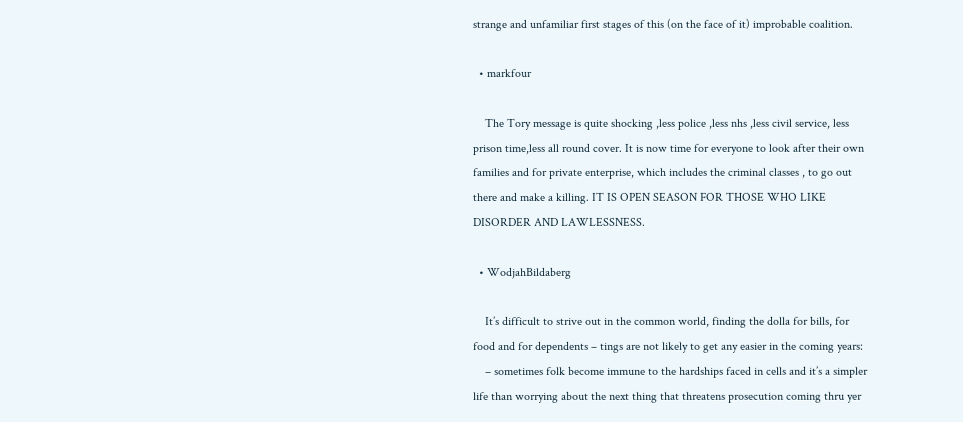strange and unfamiliar first stages of this (on the face of it) improbable coalition.

  • markfour

    The Tory message is quite shocking ,less police ,less nhs ,less civil service, less prison time,less all round cover. It is now time for everyone to look after their own families and for private enterprise, which includes the criminal classes , to go out there and make a killing. IT IS OPEN SEASON FOR THOSE WHO LIKE DISORDER AND LAWLESSNESS.

  • WodjahBildaberg

    It’s difficult to strive out in the common world, finding the dolla for bills, for food and for dependents – tings are not likely to get any easier in the coming years:
    – sometimes folk become immune to the hardships faced in cells and it’s a simpler life than worrying about the next thing that threatens prosecution coming thru yer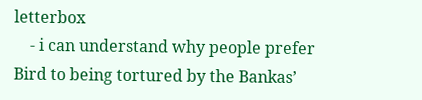letterbox
    - i can understand why people prefer Bird to being tortured by the Bankas’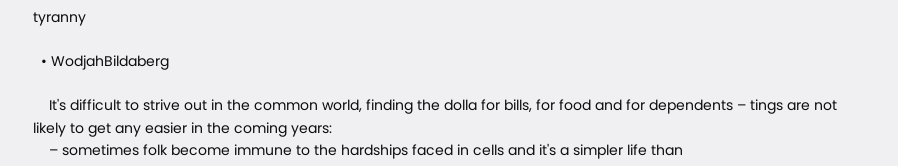tyranny

  • WodjahBildaberg

    It's difficult to strive out in the common world, finding the dolla for bills, for food and for dependents – tings are not likely to get any easier in the coming years:
    – sometimes folk become immune to the hardships faced in cells and it's a simpler life than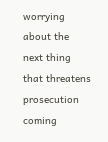worrying about the next thing that threatens prosecution coming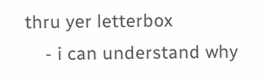thru yer letterbox
    - i can understand why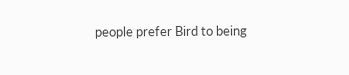people prefer Bird to being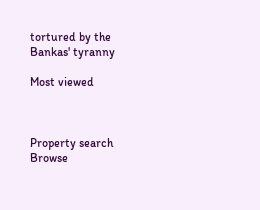tortured by the Bankas' tyranny

Most viewed



Property search
Browse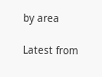by area

Latest from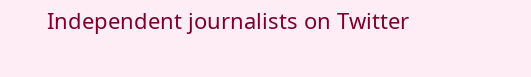Independent journalists on Twitter